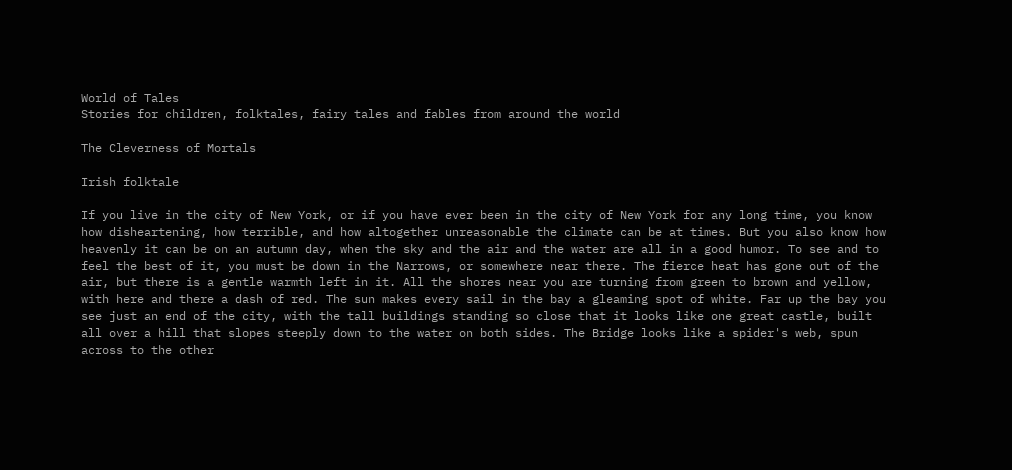World of Tales
Stories for children, folktales, fairy tales and fables from around the world

The Cleverness of Mortals

Irish folktale

If you live in the city of New York, or if you have ever been in the city of New York for any long time, you know how disheartening, how terrible, and how altogether unreasonable the climate can be at times. But you also know how heavenly it can be on an autumn day, when the sky and the air and the water are all in a good humor. To see and to feel the best of it, you must be down in the Narrows, or somewhere near there. The fierce heat has gone out of the air, but there is a gentle warmth left in it. All the shores near you are turning from green to brown and yellow, with here and there a dash of red. The sun makes every sail in the bay a gleaming spot of white. Far up the bay you see just an end of the city, with the tall buildings standing so close that it looks like one great castle, built all over a hill that slopes steeply down to the water on both sides. The Bridge looks like a spider's web, spun across to the other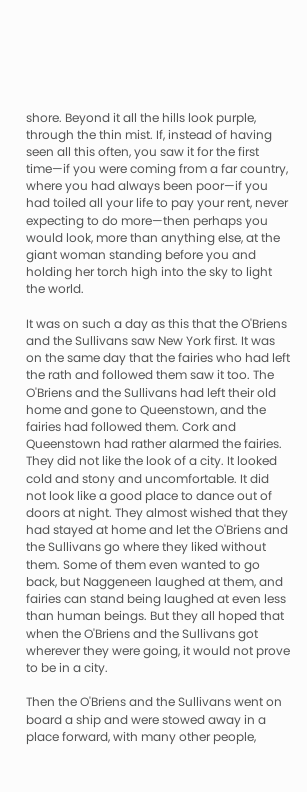shore. Beyond it all the hills look purple, through the thin mist. If, instead of having seen all this often, you saw it for the first time—if you were coming from a far country, where you had always been poor—if you had toiled all your life to pay your rent, never expecting to do more—then perhaps you would look, more than anything else, at the giant woman standing before you and holding her torch high into the sky to light the world.

It was on such a day as this that the O'Briens and the Sullivans saw New York first. It was on the same day that the fairies who had left the rath and followed them saw it too. The O'Briens and the Sullivans had left their old home and gone to Queenstown, and the fairies had followed them. Cork and Queenstown had rather alarmed the fairies. They did not like the look of a city. It looked cold and stony and uncomfortable. It did not look like a good place to dance out of doors at night. They almost wished that they had stayed at home and let the O'Briens and the Sullivans go where they liked without them. Some of them even wanted to go back, but Naggeneen laughed at them, and fairies can stand being laughed at even less than human beings. But they all hoped that when the O'Briens and the Sullivans got wherever they were going, it would not prove to be in a city.

Then the O'Briens and the Sullivans went on board a ship and were stowed away in a place forward, with many other people,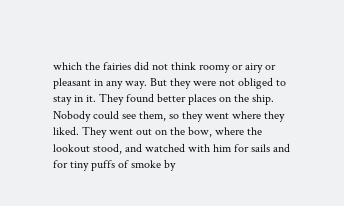which the fairies did not think roomy or airy or pleasant in any way. But they were not obliged to stay in it. They found better places on the ship. Nobody could see them, so they went where they liked. They went out on the bow, where the lookout stood, and watched with him for sails and for tiny puffs of smoke by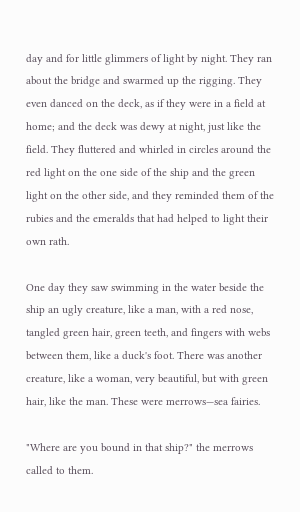day and for little glimmers of light by night. They ran about the bridge and swarmed up the rigging. They even danced on the deck, as if they were in a field at home; and the deck was dewy at night, just like the field. They fluttered and whirled in circles around the red light on the one side of the ship and the green light on the other side, and they reminded them of the rubies and the emeralds that had helped to light their own rath.

One day they saw swimming in the water beside the ship an ugly creature, like a man, with a red nose, tangled green hair, green teeth, and fingers with webs between them, like a duck's foot. There was another creature, like a woman, very beautiful, but with green hair, like the man. These were merrows—sea fairies.

"Where are you bound in that ship?" the merrows called to them.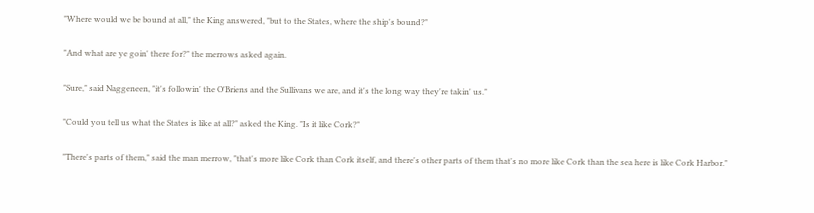"Where would we be bound at all," the King answered, "but to the States, where the ship's bound?"

"And what are ye goin' there for?" the merrows asked again.

"Sure," said Naggeneen, "it's followin' the O'Briens and the Sullivans we are, and it's the long way they're takin' us."

"Could you tell us what the States is like at all?" asked the King. "Is it like Cork?"

"There's parts of them," said the man merrow, "that's more like Cork than Cork itself, and there's other parts of them that's no more like Cork than the sea here is like Cork Harbor."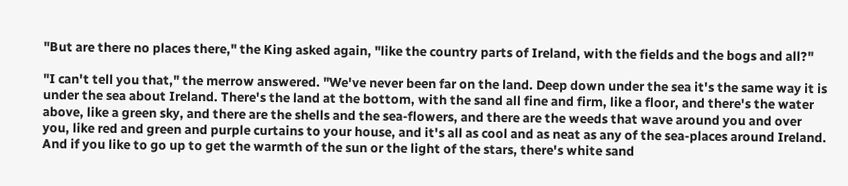"But are there no places there," the King asked again, "like the country parts of Ireland, with the fields and the bogs and all?"

"I can't tell you that," the merrow answered. "We've never been far on the land. Deep down under the sea it's the same way it is under the sea about Ireland. There's the land at the bottom, with the sand all fine and firm, like a floor, and there's the water above, like a green sky, and there are the shells and the sea-flowers, and there are the weeds that wave around you and over you, like red and green and purple curtains to your house, and it's all as cool and as neat as any of the sea-places around Ireland. And if you like to go up to get the warmth of the sun or the light of the stars, there's white sand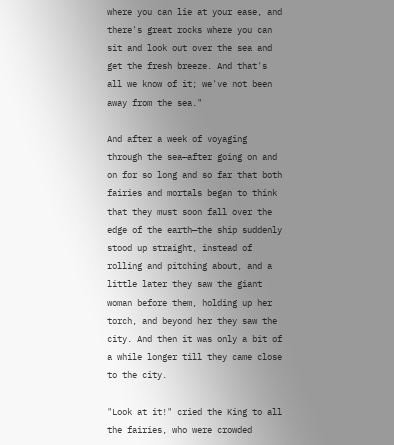where you can lie at your ease, and there's great rocks where you can sit and look out over the sea and get the fresh breeze. And that's all we know of it; we've not been away from the sea."

And after a week of voyaging through the sea—after going on and on for so long and so far that both fairies and mortals began to think that they must soon fall over the edge of the earth—the ship suddenly stood up straight, instead of rolling and pitching about, and a little later they saw the giant woman before them, holding up her torch, and beyond her they saw the city. And then it was only a bit of a while longer till they came close to the city.

"Look at it!" cried the King to all the fairies, who were crowded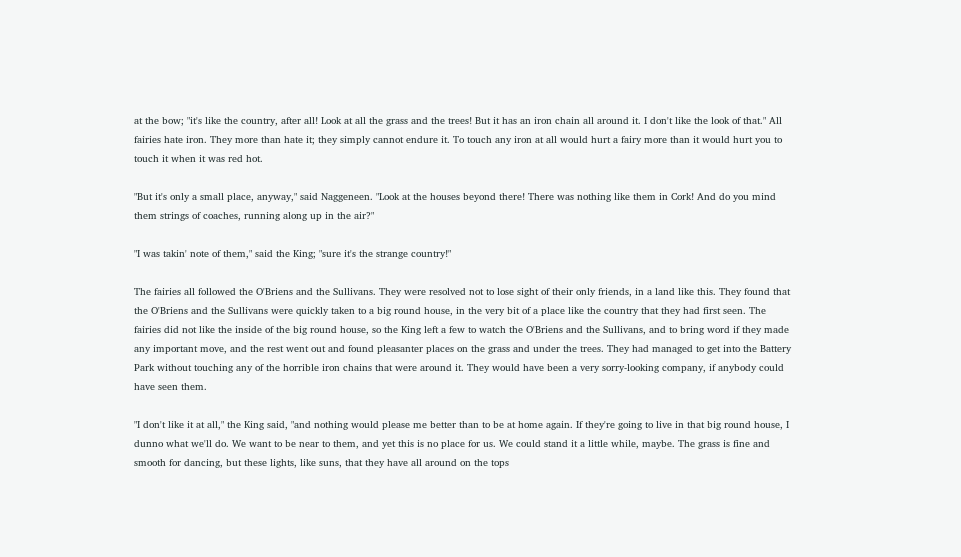at the bow; "it's like the country, after all! Look at all the grass and the trees! But it has an iron chain all around it. I don't like the look of that." All fairies hate iron. They more than hate it; they simply cannot endure it. To touch any iron at all would hurt a fairy more than it would hurt you to touch it when it was red hot.

"But it's only a small place, anyway," said Naggeneen. "Look at the houses beyond there! There was nothing like them in Cork! And do you mind them strings of coaches, running along up in the air?"

"I was takin' note of them," said the King; "sure it's the strange country!"

The fairies all followed the O'Briens and the Sullivans. They were resolved not to lose sight of their only friends, in a land like this. They found that the O'Briens and the Sullivans were quickly taken to a big round house, in the very bit of a place like the country that they had first seen. The fairies did not like the inside of the big round house, so the King left a few to watch the O'Briens and the Sullivans, and to bring word if they made any important move, and the rest went out and found pleasanter places on the grass and under the trees. They had managed to get into the Battery Park without touching any of the horrible iron chains that were around it. They would have been a very sorry-looking company, if anybody could have seen them.

"I don't like it at all," the King said, "and nothing would please me better than to be at home again. If they're going to live in that big round house, I dunno what we'll do. We want to be near to them, and yet this is no place for us. We could stand it a little while, maybe. The grass is fine and smooth for dancing, but these lights, like suns, that they have all around on the tops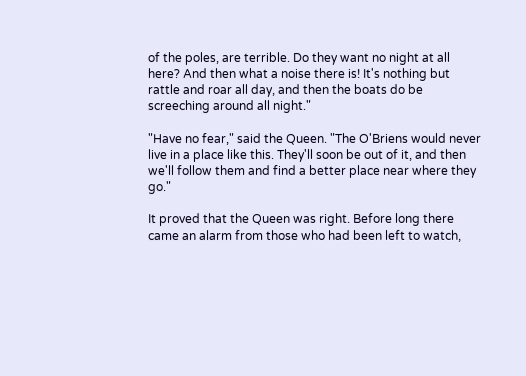of the poles, are terrible. Do they want no night at all here? And then what a noise there is! It's nothing but rattle and roar all day, and then the boats do be screeching around all night."

"Have no fear," said the Queen. "The O'Briens would never live in a place like this. They'll soon be out of it, and then we'll follow them and find a better place near where they go."

It proved that the Queen was right. Before long there came an alarm from those who had been left to watch,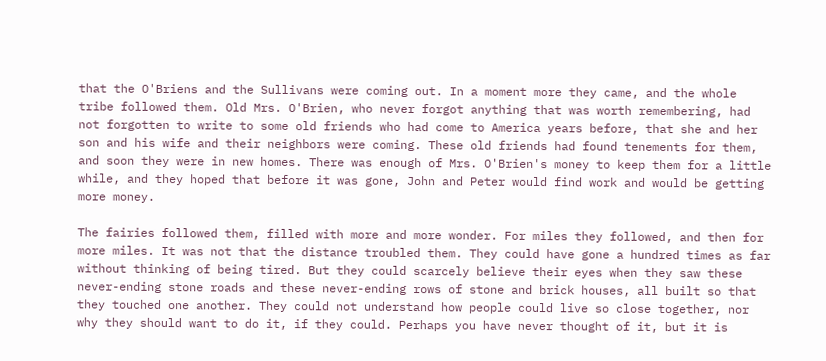that the O'Briens and the Sullivans were coming out. In a moment more they came, and the whole tribe followed them. Old Mrs. O'Brien, who never forgot anything that was worth remembering, had not forgotten to write to some old friends who had come to America years before, that she and her son and his wife and their neighbors were coming. These old friends had found tenements for them, and soon they were in new homes. There was enough of Mrs. O'Brien's money to keep them for a little while, and they hoped that before it was gone, John and Peter would find work and would be getting more money.

The fairies followed them, filled with more and more wonder. For miles they followed, and then for more miles. It was not that the distance troubled them. They could have gone a hundred times as far without thinking of being tired. But they could scarcely believe their eyes when they saw these never-ending stone roads and these never-ending rows of stone and brick houses, all built so that they touched one another. They could not understand how people could live so close together, nor why they should want to do it, if they could. Perhaps you have never thought of it, but it is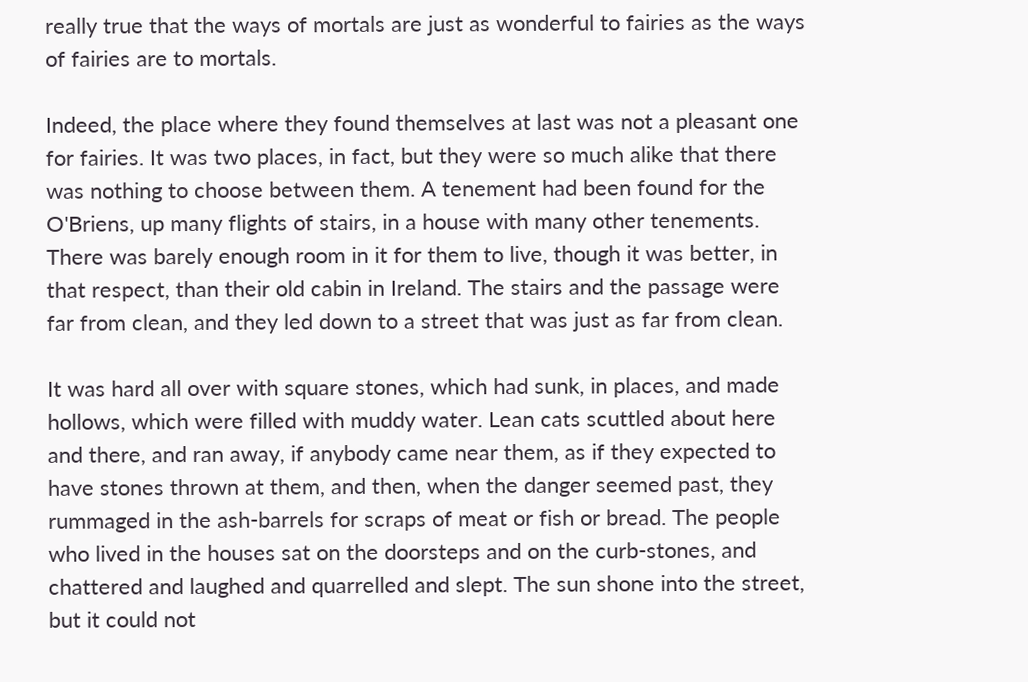really true that the ways of mortals are just as wonderful to fairies as the ways of fairies are to mortals.

Indeed, the place where they found themselves at last was not a pleasant one for fairies. It was two places, in fact, but they were so much alike that there was nothing to choose between them. A tenement had been found for the O'Briens, up many flights of stairs, in a house with many other tenements. There was barely enough room in it for them to live, though it was better, in that respect, than their old cabin in Ireland. The stairs and the passage were far from clean, and they led down to a street that was just as far from clean.

It was hard all over with square stones, which had sunk, in places, and made hollows, which were filled with muddy water. Lean cats scuttled about here and there, and ran away, if anybody came near them, as if they expected to have stones thrown at them, and then, when the danger seemed past, they rummaged in the ash-barrels for scraps of meat or fish or bread. The people who lived in the houses sat on the doorsteps and on the curb-stones, and chattered and laughed and quarrelled and slept. The sun shone into the street, but it could not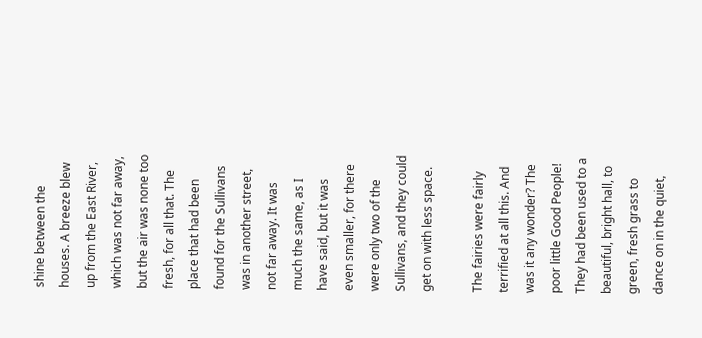shine between the houses. A breeze blew up from the East River, which was not far away, but the air was none too fresh, for all that. The place that had been found for the Sullivans was in another street, not far away. It was much the same, as I have said, but it was even smaller, for there were only two of the Sullivans, and they could get on with less space.

The fairies were fairly terrified at all this. And was it any wonder? The poor little Good People! They had been used to a beautiful, bright hall, to green, fresh grass to dance on in the quiet,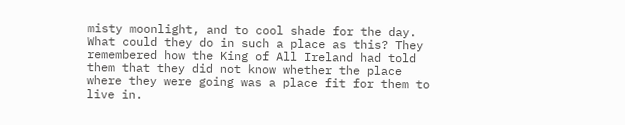misty moonlight, and to cool shade for the day. What could they do in such a place as this? They remembered how the King of All Ireland had told them that they did not know whether the place where they were going was a place fit for them to live in.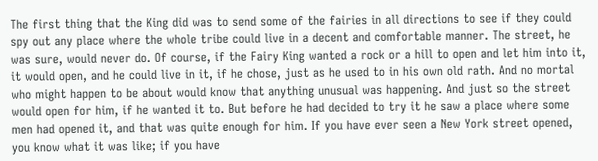The first thing that the King did was to send some of the fairies in all directions to see if they could spy out any place where the whole tribe could live in a decent and comfortable manner. The street, he was sure, would never do. Of course, if the Fairy King wanted a rock or a hill to open and let him into it, it would open, and he could live in it, if he chose, just as he used to in his own old rath. And no mortal who might happen to be about would know that anything unusual was happening. And just so the street would open for him, if he wanted it to. But before he had decided to try it he saw a place where some men had opened it, and that was quite enough for him. If you have ever seen a New York street opened, you know what it was like; if you have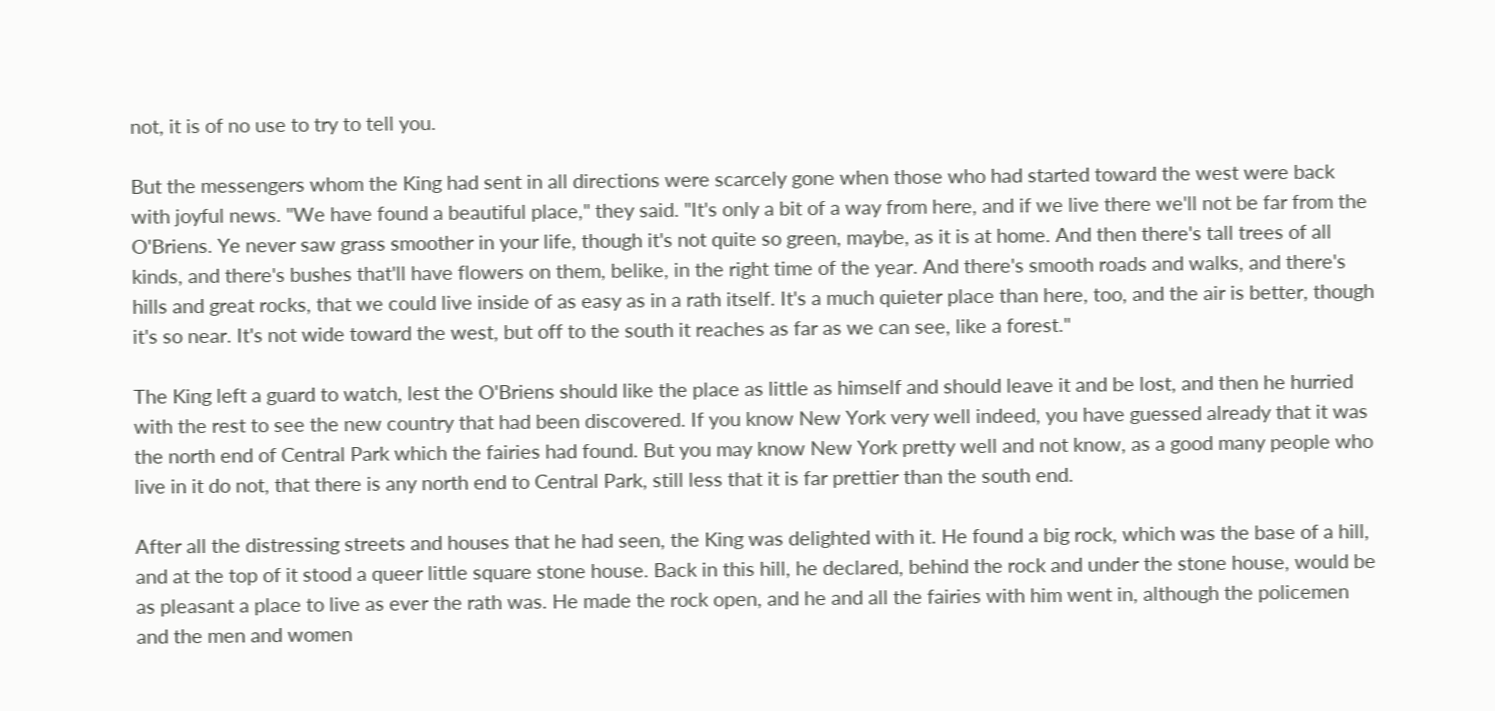not, it is of no use to try to tell you.

But the messengers whom the King had sent in all directions were scarcely gone when those who had started toward the west were back with joyful news. "We have found a beautiful place," they said. "It's only a bit of a way from here, and if we live there we'll not be far from the O'Briens. Ye never saw grass smoother in your life, though it's not quite so green, maybe, as it is at home. And then there's tall trees of all kinds, and there's bushes that'll have flowers on them, belike, in the right time of the year. And there's smooth roads and walks, and there's hills and great rocks, that we could live inside of as easy as in a rath itself. It's a much quieter place than here, too, and the air is better, though it's so near. It's not wide toward the west, but off to the south it reaches as far as we can see, like a forest."

The King left a guard to watch, lest the O'Briens should like the place as little as himself and should leave it and be lost, and then he hurried with the rest to see the new country that had been discovered. If you know New York very well indeed, you have guessed already that it was the north end of Central Park which the fairies had found. But you may know New York pretty well and not know, as a good many people who live in it do not, that there is any north end to Central Park, still less that it is far prettier than the south end.

After all the distressing streets and houses that he had seen, the King was delighted with it. He found a big rock, which was the base of a hill, and at the top of it stood a queer little square stone house. Back in this hill, he declared, behind the rock and under the stone house, would be as pleasant a place to live as ever the rath was. He made the rock open, and he and all the fairies with him went in, although the policemen and the men and women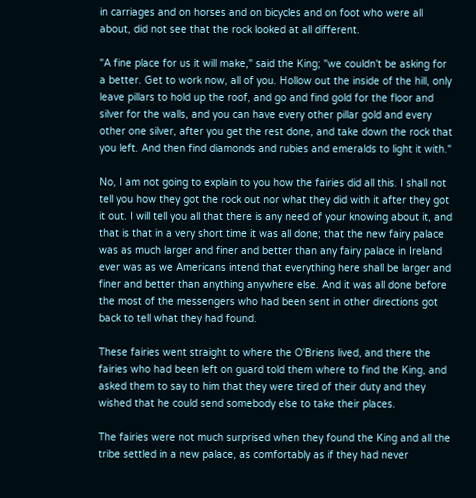in carriages and on horses and on bicycles and on foot who were all about, did not see that the rock looked at all different.

"A fine place for us it will make," said the King; "we couldn't be asking for a better. Get to work now, all of you. Hollow out the inside of the hill, only leave pillars to hold up the roof, and go and find gold for the floor and silver for the walls, and you can have every other pillar gold and every other one silver, after you get the rest done, and take down the rock that you left. And then find diamonds and rubies and emeralds to light it with."

No, I am not going to explain to you how the fairies did all this. I shall not tell you how they got the rock out nor what they did with it after they got it out. I will tell you all that there is any need of your knowing about it, and that is that in a very short time it was all done; that the new fairy palace was as much larger and finer and better than any fairy palace in Ireland ever was as we Americans intend that everything here shall be larger and finer and better than anything anywhere else. And it was all done before the most of the messengers who had been sent in other directions got back to tell what they had found.

These fairies went straight to where the O'Briens lived, and there the fairies who had been left on guard told them where to find the King, and asked them to say to him that they were tired of their duty and they wished that he could send somebody else to take their places.

The fairies were not much surprised when they found the King and all the tribe settled in a new palace, as comfortably as if they had never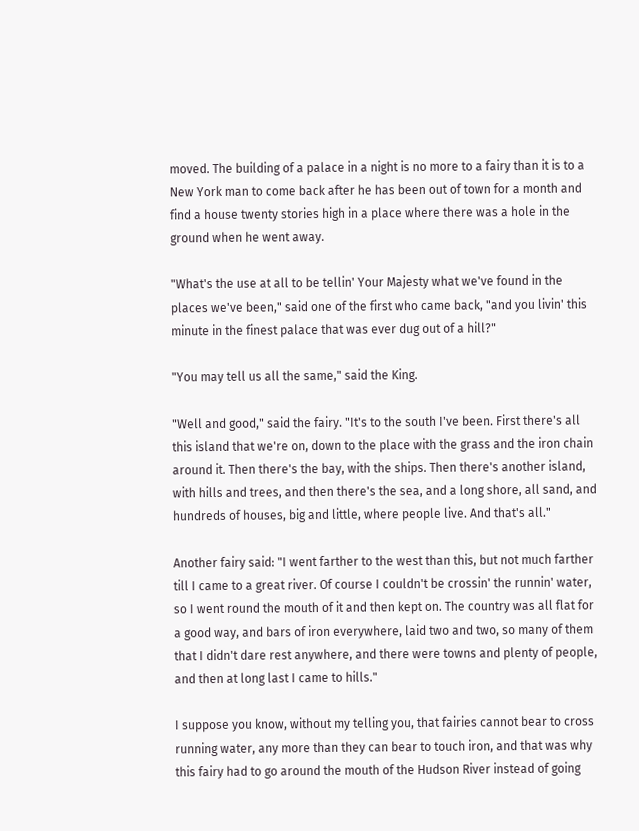moved. The building of a palace in a night is no more to a fairy than it is to a New York man to come back after he has been out of town for a month and find a house twenty stories high in a place where there was a hole in the ground when he went away.

"What's the use at all to be tellin' Your Majesty what we've found in the places we've been," said one of the first who came back, "and you livin' this minute in the finest palace that was ever dug out of a hill?"

"You may tell us all the same," said the King.

"Well and good," said the fairy. "It's to the south I've been. First there's all this island that we're on, down to the place with the grass and the iron chain around it. Then there's the bay, with the ships. Then there's another island, with hills and trees, and then there's the sea, and a long shore, all sand, and hundreds of houses, big and little, where people live. And that's all."

Another fairy said: "I went farther to the west than this, but not much farther till I came to a great river. Of course I couldn't be crossin' the runnin' water, so I went round the mouth of it and then kept on. The country was all flat for a good way, and bars of iron everywhere, laid two and two, so many of them that I didn't dare rest anywhere, and there were towns and plenty of people, and then at long last I came to hills."

I suppose you know, without my telling you, that fairies cannot bear to cross running water, any more than they can bear to touch iron, and that was why this fairy had to go around the mouth of the Hudson River instead of going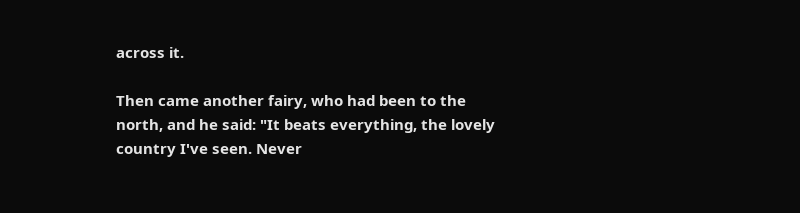across it.

Then came another fairy, who had been to the north, and he said: "It beats everything, the lovely country I've seen. Never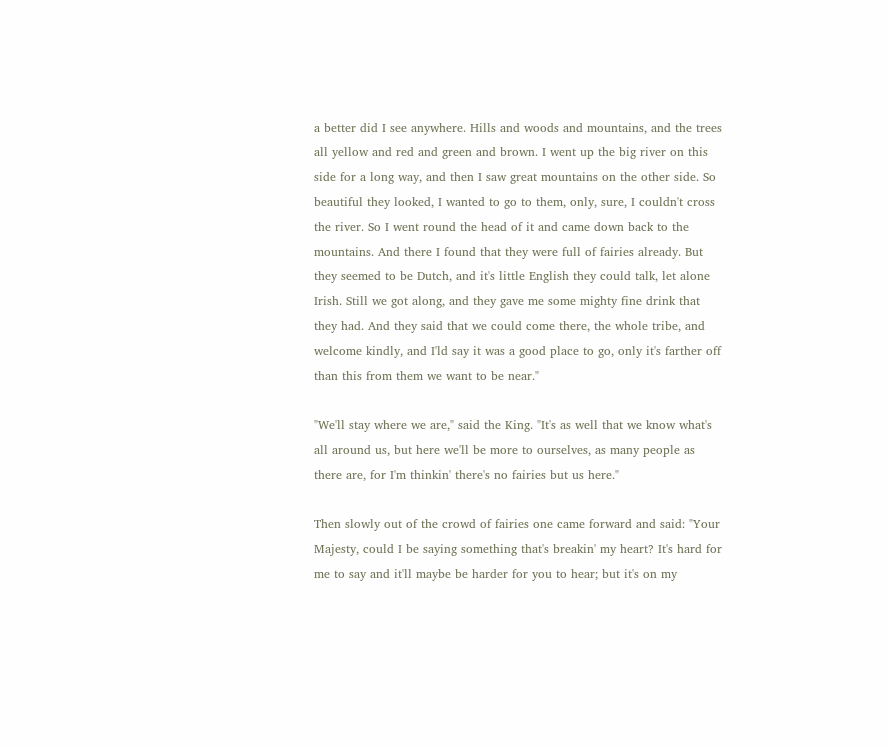a better did I see anywhere. Hills and woods and mountains, and the trees all yellow and red and green and brown. I went up the big river on this side for a long way, and then I saw great mountains on the other side. So beautiful they looked, I wanted to go to them, only, sure, I couldn't cross the river. So I went round the head of it and came down back to the mountains. And there I found that they were full of fairies already. But they seemed to be Dutch, and it's little English they could talk, let alone Irish. Still we got along, and they gave me some mighty fine drink that they had. And they said that we could come there, the whole tribe, and welcome kindly, and I'ld say it was a good place to go, only it's farther off than this from them we want to be near."

"We'll stay where we are," said the King. "It's as well that we know what's all around us, but here we'll be more to ourselves, as many people as there are, for I'm thinkin' there's no fairies but us here."

Then slowly out of the crowd of fairies one came forward and said: "Your Majesty, could I be saying something that's breakin' my heart? It's hard for me to say and it'll maybe be harder for you to hear; but it's on my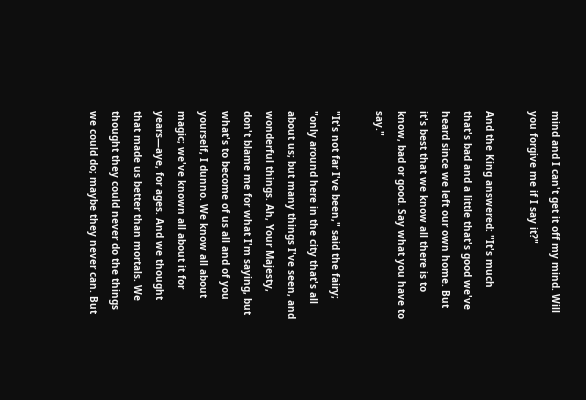mind and I can't get it off my mind. Will you forgive me if I say it?"

And the King answered: "It's much that's bad and a little that's good we've heard since we left our own home. But it's best that we know all there is to know, bad or good. Say what you have to say."

"It's not far I've been," said the fairy; "only around here in the city that's all about us; but many things I've seen, and wonderful things. Ah, Your Majesty, don't blame me for what I'm saying, but what's to become of us all and of you yourself, I dunno. We know all about magic; we've known all about it for years—aye, for ages. And we thought that made us better than mortals. We thought they could never do the things we could do; maybe they never can. But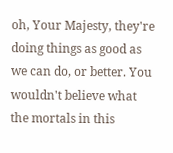oh, Your Majesty, they're doing things as good as we can do, or better. You wouldn't believe what the mortals in this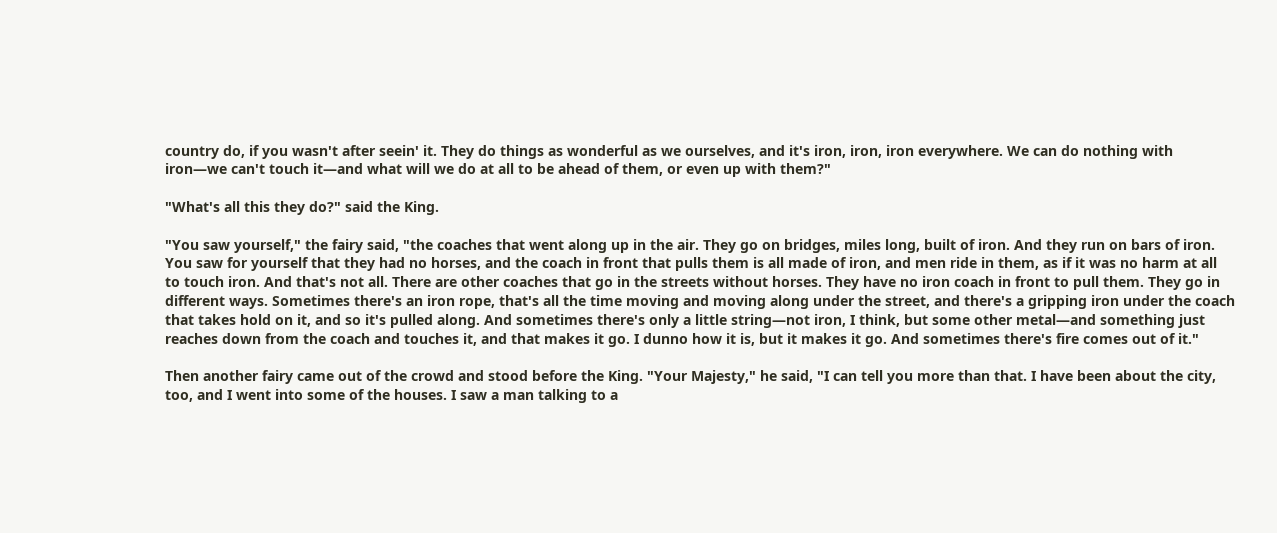country do, if you wasn't after seein' it. They do things as wonderful as we ourselves, and it's iron, iron, iron everywhere. We can do nothing with iron—we can't touch it—and what will we do at all to be ahead of them, or even up with them?"

"What's all this they do?" said the King.

"You saw yourself," the fairy said, "the coaches that went along up in the air. They go on bridges, miles long, built of iron. And they run on bars of iron. You saw for yourself that they had no horses, and the coach in front that pulls them is all made of iron, and men ride in them, as if it was no harm at all to touch iron. And that's not all. There are other coaches that go in the streets without horses. They have no iron coach in front to pull them. They go in different ways. Sometimes there's an iron rope, that's all the time moving and moving along under the street, and there's a gripping iron under the coach that takes hold on it, and so it's pulled along. And sometimes there's only a little string—not iron, I think, but some other metal—and something just reaches down from the coach and touches it, and that makes it go. I dunno how it is, but it makes it go. And sometimes there's fire comes out of it."

Then another fairy came out of the crowd and stood before the King. "Your Majesty," he said, "I can tell you more than that. I have been about the city, too, and I went into some of the houses. I saw a man talking to a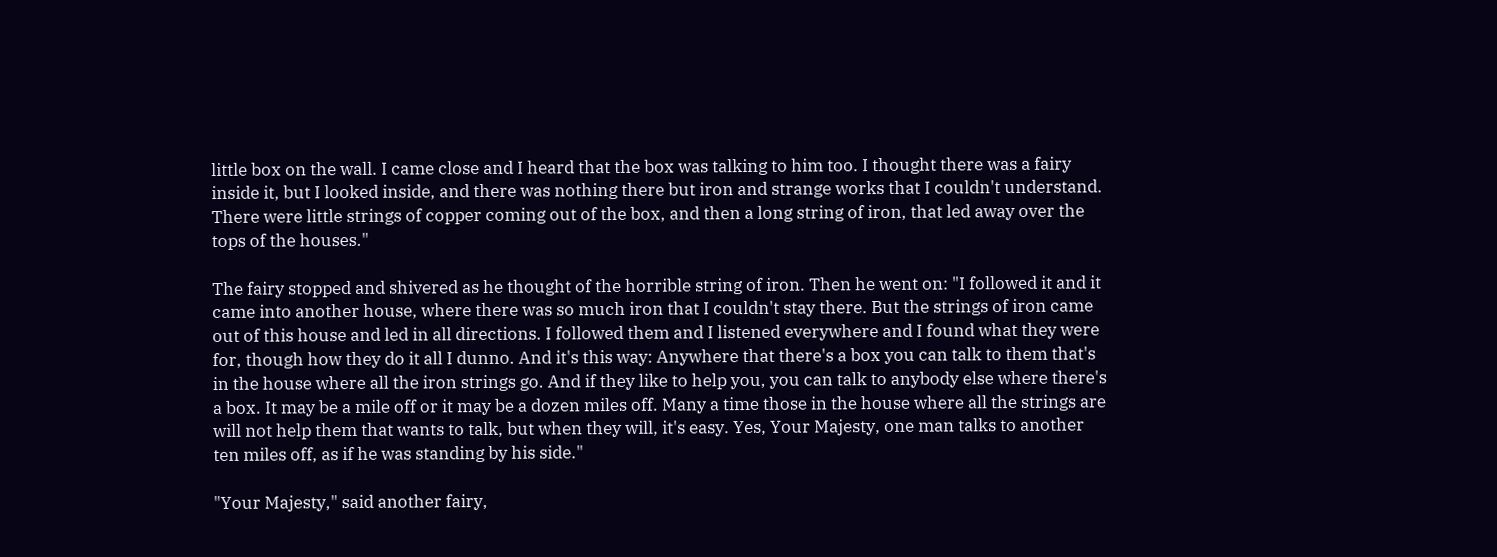little box on the wall. I came close and I heard that the box was talking to him too. I thought there was a fairy inside it, but I looked inside, and there was nothing there but iron and strange works that I couldn't understand. There were little strings of copper coming out of the box, and then a long string of iron, that led away over the tops of the houses."

The fairy stopped and shivered as he thought of the horrible string of iron. Then he went on: "I followed it and it came into another house, where there was so much iron that I couldn't stay there. But the strings of iron came out of this house and led in all directions. I followed them and I listened everywhere and I found what they were for, though how they do it all I dunno. And it's this way: Anywhere that there's a box you can talk to them that's in the house where all the iron strings go. And if they like to help you, you can talk to anybody else where there's a box. It may be a mile off or it may be a dozen miles off. Many a time those in the house where all the strings are will not help them that wants to talk, but when they will, it's easy. Yes, Your Majesty, one man talks to another ten miles off, as if he was standing by his side."

"Your Majesty," said another fairy,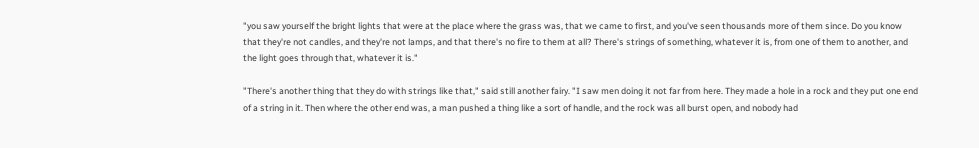"you saw yourself the bright lights that were at the place where the grass was, that we came to first, and you've seen thousands more of them since. Do you know that they're not candles, and they're not lamps, and that there's no fire to them at all? There's strings of something, whatever it is, from one of them to another, and the light goes through that, whatever it is."

"There's another thing that they do with strings like that," said still another fairy. "I saw men doing it not far from here. They made a hole in a rock and they put one end of a string in it. Then where the other end was, a man pushed a thing like a sort of handle, and the rock was all burst open, and nobody had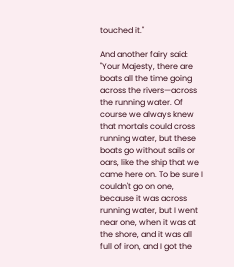touched it."

And another fairy said: "Your Majesty, there are boats all the time going across the rivers—across the running water. Of course we always knew that mortals could cross running water, but these boats go without sails or oars, like the ship that we came here on. To be sure I couldn't go on one, because it was across running water, but I went near one, when it was at the shore, and it was all full of iron, and I got the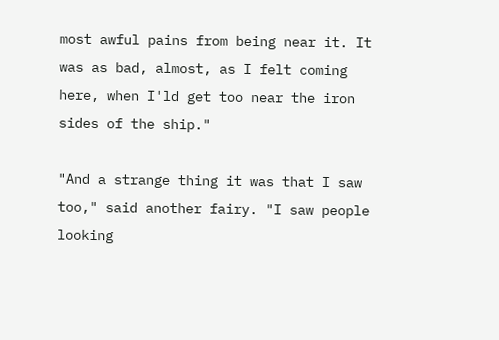most awful pains from being near it. It was as bad, almost, as I felt coming here, when I'ld get too near the iron sides of the ship."

"And a strange thing it was that I saw too," said another fairy. "I saw people looking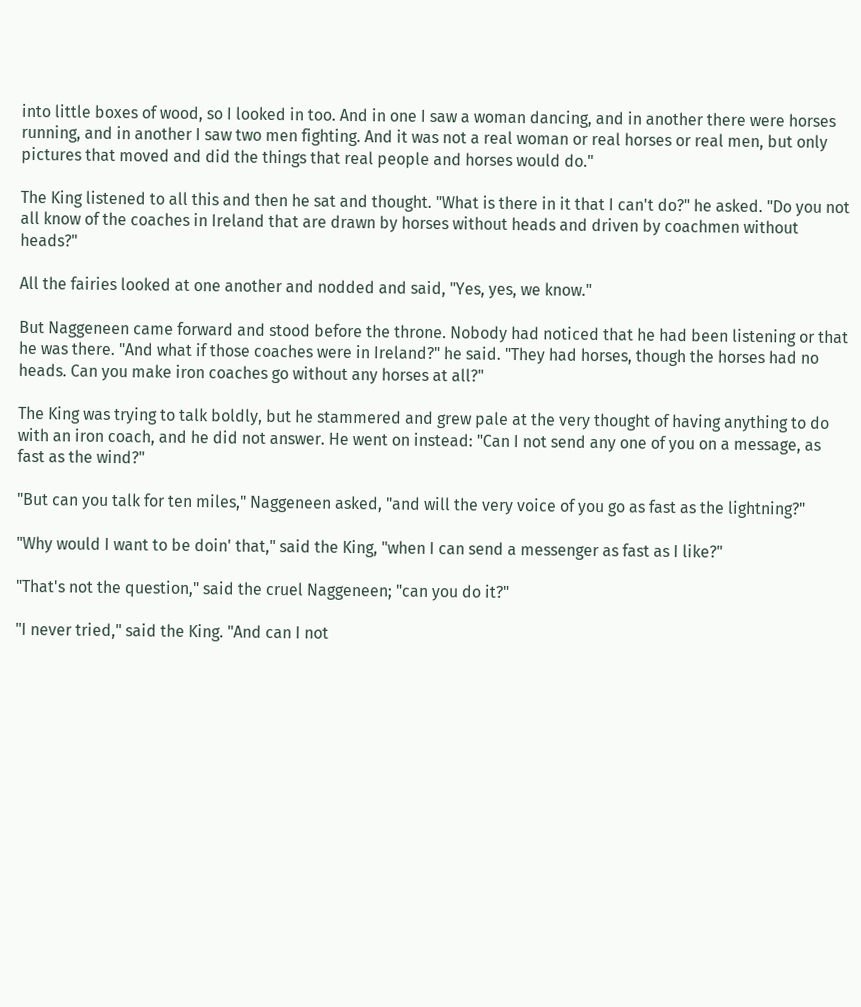into little boxes of wood, so I looked in too. And in one I saw a woman dancing, and in another there were horses running, and in another I saw two men fighting. And it was not a real woman or real horses or real men, but only pictures that moved and did the things that real people and horses would do."

The King listened to all this and then he sat and thought. "What is there in it that I can't do?" he asked. "Do you not all know of the coaches in Ireland that are drawn by horses without heads and driven by coachmen without heads?"

All the fairies looked at one another and nodded and said, "Yes, yes, we know."

But Naggeneen came forward and stood before the throne. Nobody had noticed that he had been listening or that he was there. "And what if those coaches were in Ireland?" he said. "They had horses, though the horses had no heads. Can you make iron coaches go without any horses at all?"

The King was trying to talk boldly, but he stammered and grew pale at the very thought of having anything to do with an iron coach, and he did not answer. He went on instead: "Can I not send any one of you on a message, as fast as the wind?"

"But can you talk for ten miles," Naggeneen asked, "and will the very voice of you go as fast as the lightning?"

"Why would I want to be doin' that," said the King, "when I can send a messenger as fast as I like?"

"That's not the question," said the cruel Naggeneen; "can you do it?"

"I never tried," said the King. "And can I not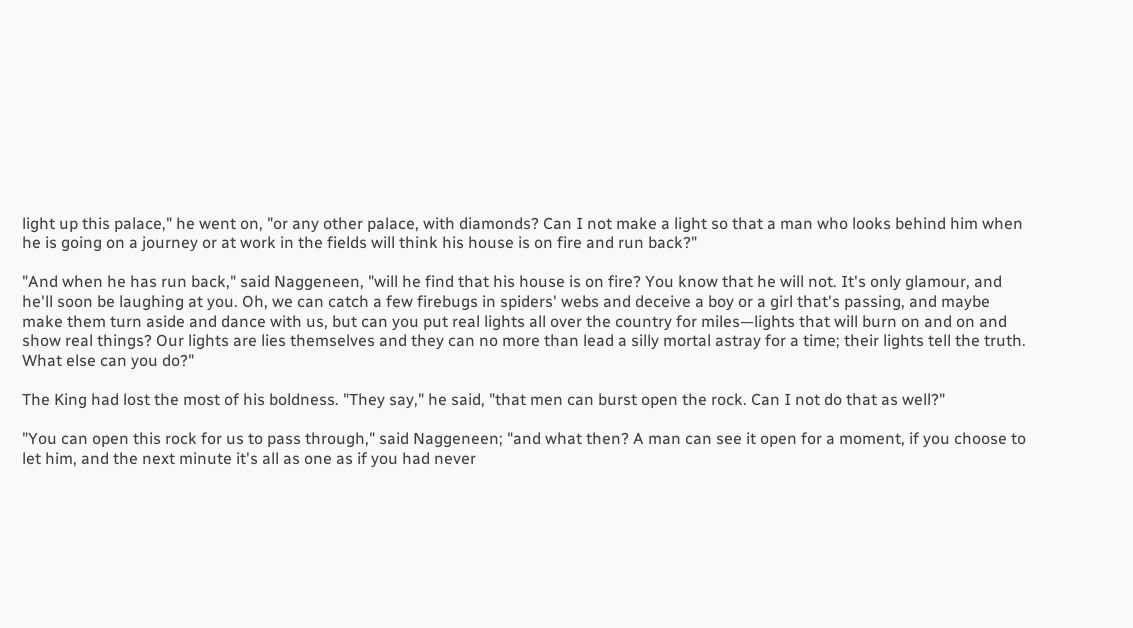light up this palace," he went on, "or any other palace, with diamonds? Can I not make a light so that a man who looks behind him when he is going on a journey or at work in the fields will think his house is on fire and run back?"

"And when he has run back," said Naggeneen, "will he find that his house is on fire? You know that he will not. It's only glamour, and he'll soon be laughing at you. Oh, we can catch a few firebugs in spiders' webs and deceive a boy or a girl that's passing, and maybe make them turn aside and dance with us, but can you put real lights all over the country for miles—lights that will burn on and on and show real things? Our lights are lies themselves and they can no more than lead a silly mortal astray for a time; their lights tell the truth. What else can you do?"

The King had lost the most of his boldness. "They say," he said, "that men can burst open the rock. Can I not do that as well?"

"You can open this rock for us to pass through," said Naggeneen; "and what then? A man can see it open for a moment, if you choose to let him, and the next minute it's all as one as if you had never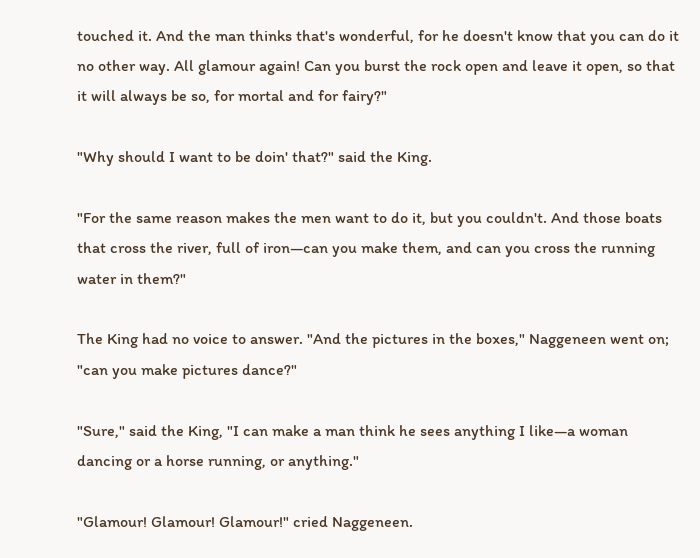touched it. And the man thinks that's wonderful, for he doesn't know that you can do it no other way. All glamour again! Can you burst the rock open and leave it open, so that it will always be so, for mortal and for fairy?"

"Why should I want to be doin' that?" said the King.

"For the same reason makes the men want to do it, but you couldn't. And those boats that cross the river, full of iron—can you make them, and can you cross the running water in them?"

The King had no voice to answer. "And the pictures in the boxes," Naggeneen went on; "can you make pictures dance?"

"Sure," said the King, "I can make a man think he sees anything I like—a woman dancing or a horse running, or anything."

"Glamour! Glamour! Glamour!" cried Naggeneen.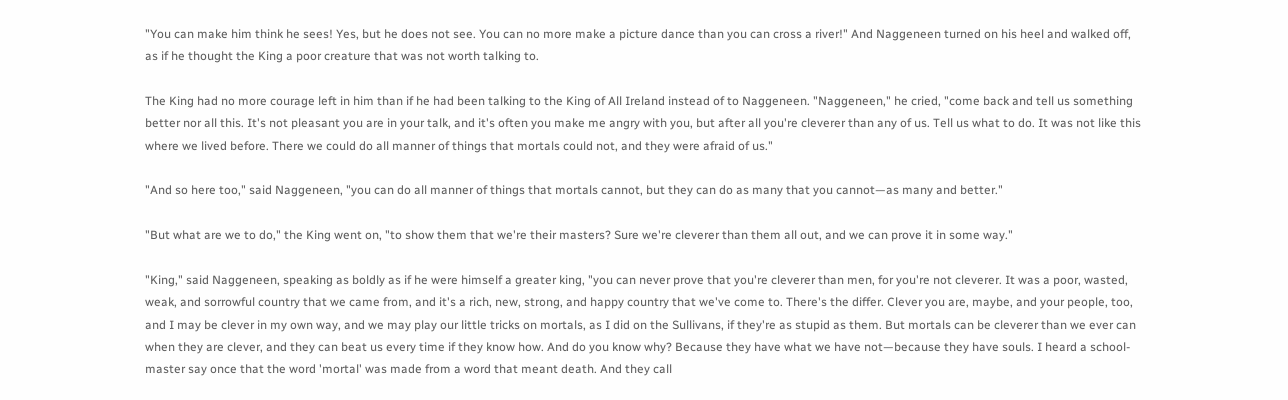"You can make him think he sees! Yes, but he does not see. You can no more make a picture dance than you can cross a river!" And Naggeneen turned on his heel and walked off, as if he thought the King a poor creature that was not worth talking to.

The King had no more courage left in him than if he had been talking to the King of All Ireland instead of to Naggeneen. "Naggeneen," he cried, "come back and tell us something better nor all this. It's not pleasant you are in your talk, and it's often you make me angry with you, but after all you're cleverer than any of us. Tell us what to do. It was not like this where we lived before. There we could do all manner of things that mortals could not, and they were afraid of us."

"And so here too," said Naggeneen, "you can do all manner of things that mortals cannot, but they can do as many that you cannot—as many and better."

"But what are we to do," the King went on, "to show them that we're their masters? Sure we're cleverer than them all out, and we can prove it in some way."

"King," said Naggeneen, speaking as boldly as if he were himself a greater king, "you can never prove that you're cleverer than men, for you're not cleverer. It was a poor, wasted, weak, and sorrowful country that we came from, and it's a rich, new, strong, and happy country that we've come to. There's the differ. Clever you are, maybe, and your people, too, and I may be clever in my own way, and we may play our little tricks on mortals, as I did on the Sullivans, if they're as stupid as them. But mortals can be cleverer than we ever can when they are clever, and they can beat us every time if they know how. And do you know why? Because they have what we have not—because they have souls. I heard a school-master say once that the word 'mortal' was made from a word that meant death. And they call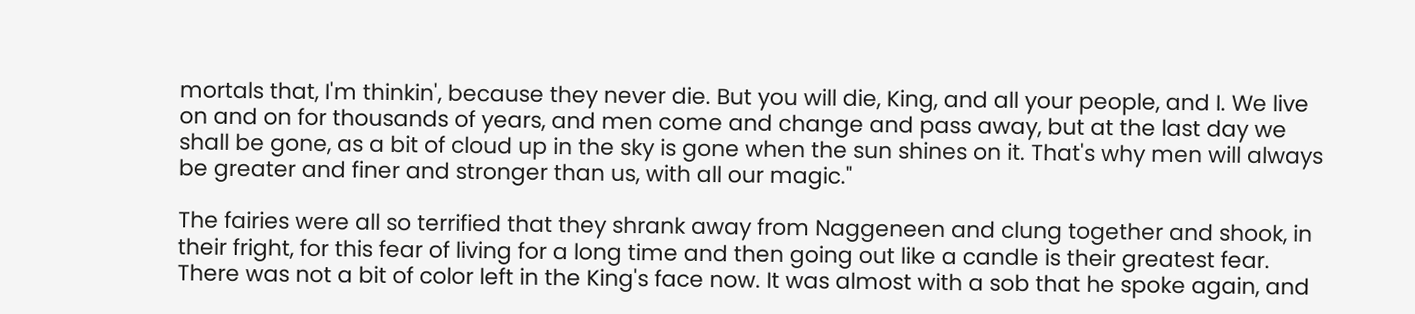mortals that, I'm thinkin', because they never die. But you will die, King, and all your people, and I. We live on and on for thousands of years, and men come and change and pass away, but at the last day we shall be gone, as a bit of cloud up in the sky is gone when the sun shines on it. That's why men will always be greater and finer and stronger than us, with all our magic."

The fairies were all so terrified that they shrank away from Naggeneen and clung together and shook, in their fright, for this fear of living for a long time and then going out like a candle is their greatest fear. There was not a bit of color left in the King's face now. It was almost with a sob that he spoke again, and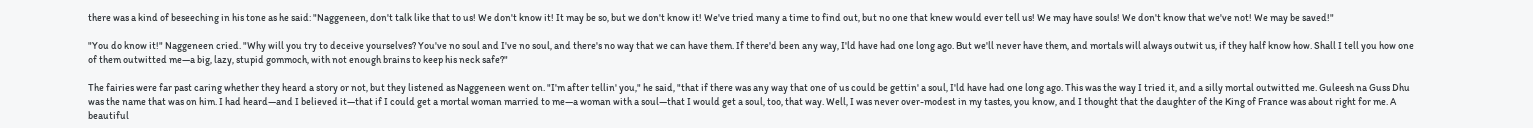there was a kind of beseeching in his tone as he said: "Naggeneen, don't talk like that to us! We don't know it! It may be so, but we don't know it! We've tried many a time to find out, but no one that knew would ever tell us! We may have souls! We don't know that we've not! We may be saved!"

"You do know it!" Naggeneen cried. "Why will you try to deceive yourselves? You've no soul and I've no soul, and there's no way that we can have them. If there'd been any way, I'ld have had one long ago. But we'll never have them, and mortals will always outwit us, if they half know how. Shall I tell you how one of them outwitted me—a big, lazy, stupid gommoch, with not enough brains to keep his neck safe?"

The fairies were far past caring whether they heard a story or not, but they listened as Naggeneen went on. "I'm after tellin' you," he said, "that if there was any way that one of us could be gettin' a soul, I'ld have had one long ago. This was the way I tried it, and a silly mortal outwitted me. Guleesh na Guss Dhu was the name that was on him. I had heard—and I believed it—that if I could get a mortal woman married to me—a woman with a soul—that I would get a soul, too, that way. Well, I was never over-modest in my tastes, you know, and I thought that the daughter of the King of France was about right for me. A beautiful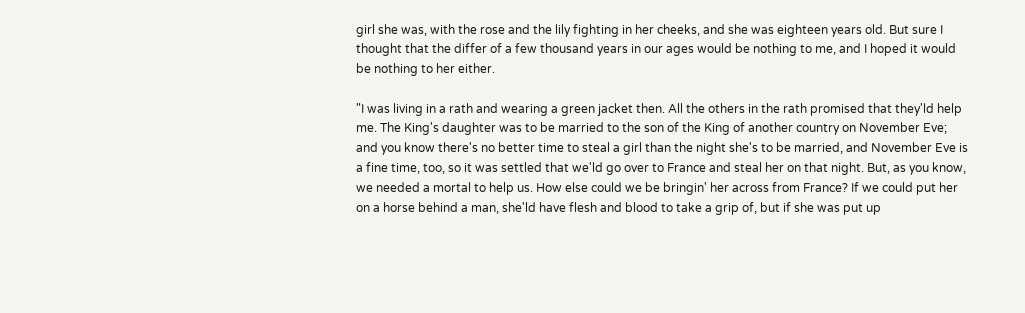girl she was, with the rose and the lily fighting in her cheeks, and she was eighteen years old. But sure I thought that the differ of a few thousand years in our ages would be nothing to me, and I hoped it would be nothing to her either.

"I was living in a rath and wearing a green jacket then. All the others in the rath promised that they'ld help me. The King's daughter was to be married to the son of the King of another country on November Eve; and you know there's no better time to steal a girl than the night she's to be married, and November Eve is a fine time, too, so it was settled that we'ld go over to France and steal her on that night. But, as you know, we needed a mortal to help us. How else could we be bringin' her across from France? If we could put her on a horse behind a man, she'ld have flesh and blood to take a grip of, but if she was put up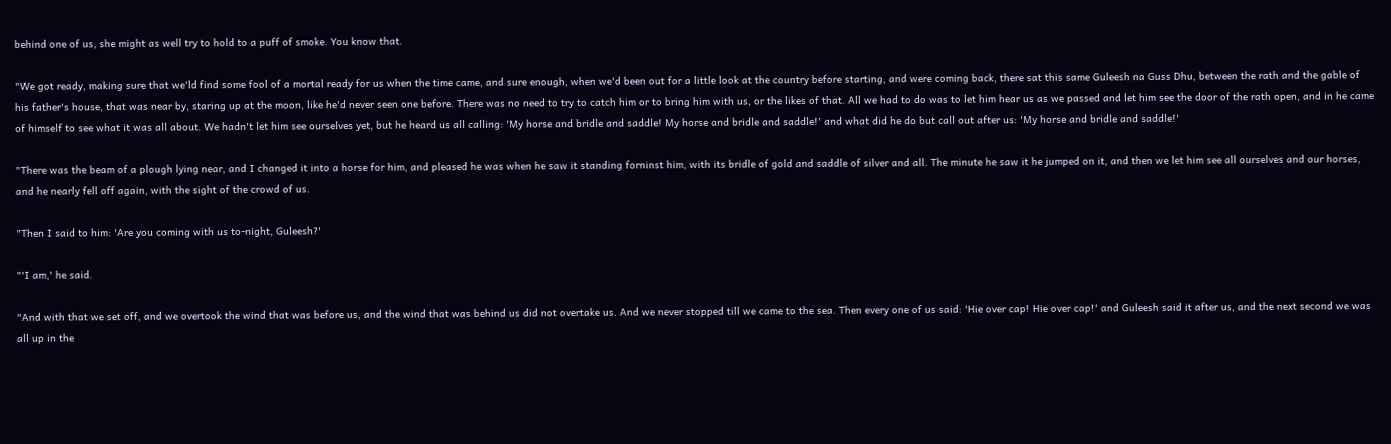behind one of us, she might as well try to hold to a puff of smoke. You know that.

"We got ready, making sure that we'ld find some fool of a mortal ready for us when the time came, and sure enough, when we'd been out for a little look at the country before starting, and were coming back, there sat this same Guleesh na Guss Dhu, between the rath and the gable of his father's house, that was near by, staring up at the moon, like he'd never seen one before. There was no need to try to catch him or to bring him with us, or the likes of that. All we had to do was to let him hear us as we passed and let him see the door of the rath open, and in he came of himself to see what it was all about. We hadn't let him see ourselves yet, but he heard us all calling: 'My horse and bridle and saddle! My horse and bridle and saddle!' and what did he do but call out after us: 'My horse and bridle and saddle!'

"There was the beam of a plough lying near, and I changed it into a horse for him, and pleased he was when he saw it standing forninst him, with its bridle of gold and saddle of silver and all. The minute he saw it he jumped on it, and then we let him see all ourselves and our horses, and he nearly fell off again, with the sight of the crowd of us.

"Then I said to him: 'Are you coming with us to-night, Guleesh?'

"'I am,' he said.

"And with that we set off, and we overtook the wind that was before us, and the wind that was behind us did not overtake us. And we never stopped till we came to the sea. Then every one of us said: 'Hie over cap! Hie over cap!' and Guleesh said it after us, and the next second we was all up in the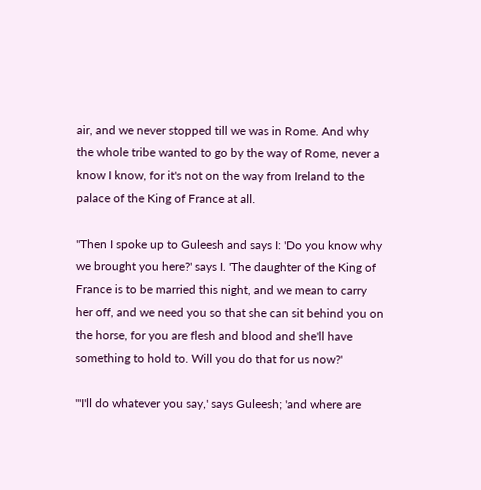air, and we never stopped till we was in Rome. And why the whole tribe wanted to go by the way of Rome, never a know I know, for it's not on the way from Ireland to the palace of the King of France at all.

"Then I spoke up to Guleesh and says I: 'Do you know why we brought you here?' says I. 'The daughter of the King of France is to be married this night, and we mean to carry her off, and we need you so that she can sit behind you on the horse, for you are flesh and blood and she'll have something to hold to. Will you do that for us now?'

"'I'll do whatever you say,' says Guleesh; 'and where are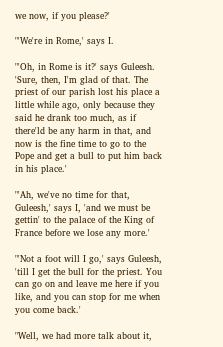we now, if you please?'

"'We're in Rome,' says I.

"'Oh, in Rome is it?' says Guleesh. 'Sure, then, I'm glad of that. The priest of our parish lost his place a little while ago, only because they said he drank too much, as if there'ld be any harm in that, and now is the fine time to go to the Pope and get a bull to put him back in his place.'

"'Ah, we've no time for that, Guleesh,' says I, 'and we must be gettin' to the palace of the King of France before we lose any more.'

"'Not a foot will I go,' says Guleesh, 'till I get the bull for the priest. You can go on and leave me here if you like, and you can stop for me when you come back.'

"Well, we had more talk about it,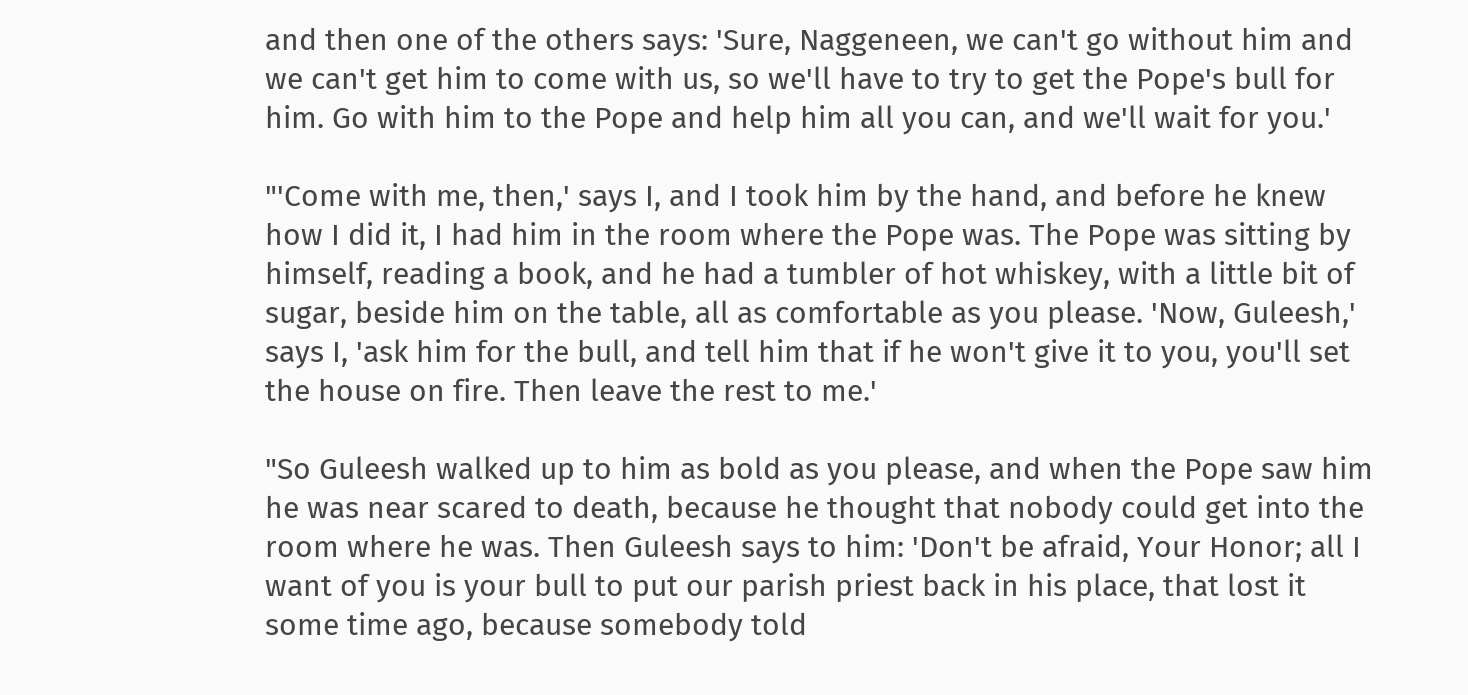and then one of the others says: 'Sure, Naggeneen, we can't go without him and we can't get him to come with us, so we'll have to try to get the Pope's bull for him. Go with him to the Pope and help him all you can, and we'll wait for you.'

"'Come with me, then,' says I, and I took him by the hand, and before he knew how I did it, I had him in the room where the Pope was. The Pope was sitting by himself, reading a book, and he had a tumbler of hot whiskey, with a little bit of sugar, beside him on the table, all as comfortable as you please. 'Now, Guleesh,' says I, 'ask him for the bull, and tell him that if he won't give it to you, you'll set the house on fire. Then leave the rest to me.'

"So Guleesh walked up to him as bold as you please, and when the Pope saw him he was near scared to death, because he thought that nobody could get into the room where he was. Then Guleesh says to him: 'Don't be afraid, Your Honor; all I want of you is your bull to put our parish priest back in his place, that lost it some time ago, because somebody told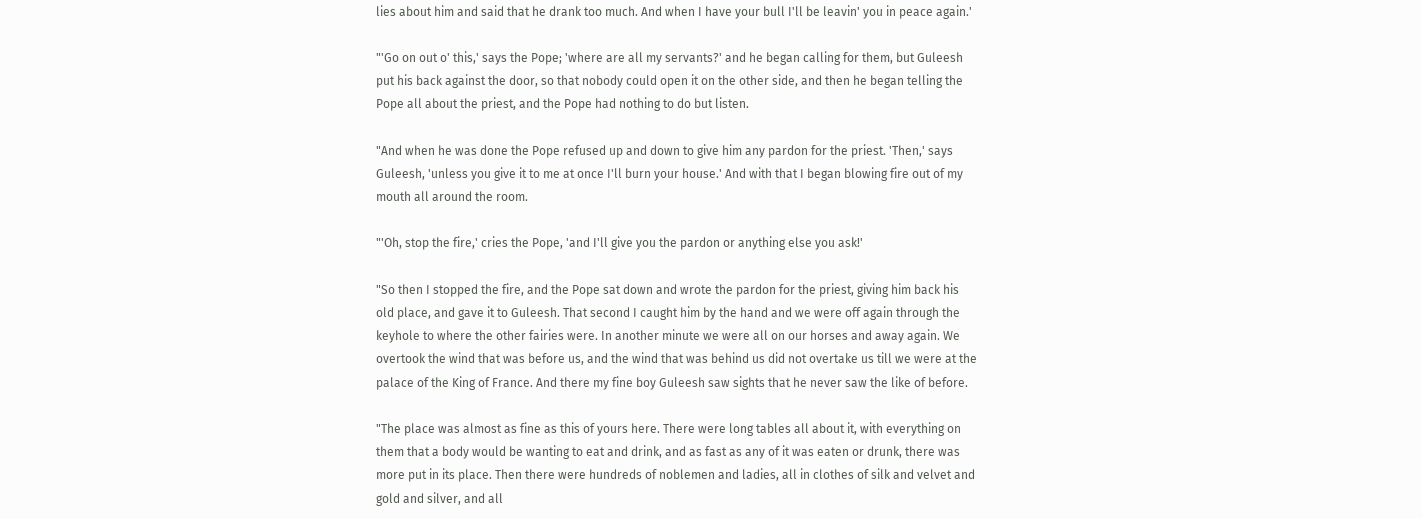lies about him and said that he drank too much. And when I have your bull I'll be leavin' you in peace again.'

"'Go on out o' this,' says the Pope; 'where are all my servants?' and he began calling for them, but Guleesh put his back against the door, so that nobody could open it on the other side, and then he began telling the Pope all about the priest, and the Pope had nothing to do but listen.

"And when he was done the Pope refused up and down to give him any pardon for the priest. 'Then,' says Guleesh, 'unless you give it to me at once I'll burn your house.' And with that I began blowing fire out of my mouth all around the room.

"'Oh, stop the fire,' cries the Pope, 'and I'll give you the pardon or anything else you ask!'

"So then I stopped the fire, and the Pope sat down and wrote the pardon for the priest, giving him back his old place, and gave it to Guleesh. That second I caught him by the hand and we were off again through the keyhole to where the other fairies were. In another minute we were all on our horses and away again. We overtook the wind that was before us, and the wind that was behind us did not overtake us till we were at the palace of the King of France. And there my fine boy Guleesh saw sights that he never saw the like of before.

"The place was almost as fine as this of yours here. There were long tables all about it, with everything on them that a body would be wanting to eat and drink, and as fast as any of it was eaten or drunk, there was more put in its place. Then there were hundreds of noblemen and ladies, all in clothes of silk and velvet and gold and silver, and all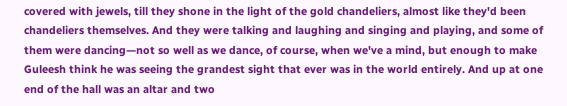covered with jewels, till they shone in the light of the gold chandeliers, almost like they'd been chandeliers themselves. And they were talking and laughing and singing and playing, and some of them were dancing—not so well as we dance, of course, when we've a mind, but enough to make Guleesh think he was seeing the grandest sight that ever was in the world entirely. And up at one end of the hall was an altar and two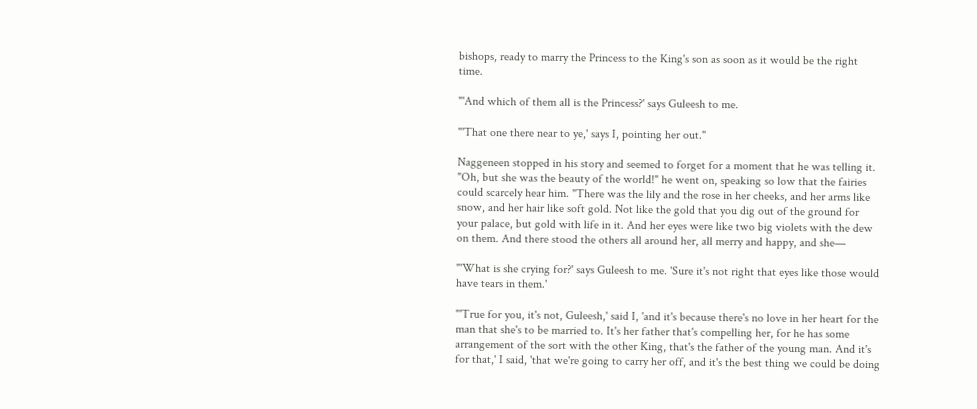bishops, ready to marry the Princess to the King's son as soon as it would be the right time.

"'And which of them all is the Princess?' says Guleesh to me.

"'That one there near to ye,' says I, pointing her out."

Naggeneen stopped in his story and seemed to forget for a moment that he was telling it. "Oh, but she was the beauty of the world!" he went on, speaking so low that the fairies could scarcely hear him. "There was the lily and the rose in her cheeks, and her arms like snow, and her hair like soft gold. Not like the gold that you dig out of the ground for your palace, but gold with life in it. And her eyes were like two big violets with the dew on them. And there stood the others all around her, all merry and happy, and she—

"'What is she crying for?' says Guleesh to me. 'Sure it's not right that eyes like those would have tears in them.'

"'True for you, it's not, Guleesh,' said I, 'and it's because there's no love in her heart for the man that she's to be married to. It's her father that's compelling her, for he has some arrangement of the sort with the other King, that's the father of the young man. And it's for that,' I said, 'that we're going to carry her off, and it's the best thing we could be doing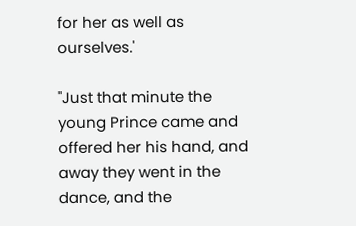for her as well as ourselves.'

"Just that minute the young Prince came and offered her his hand, and away they went in the dance, and the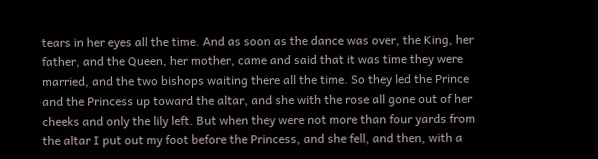tears in her eyes all the time. And as soon as the dance was over, the King, her father, and the Queen, her mother, came and said that it was time they were married, and the two bishops waiting there all the time. So they led the Prince and the Princess up toward the altar, and she with the rose all gone out of her cheeks and only the lily left. But when they were not more than four yards from the altar I put out my foot before the Princess, and she fell, and then, with a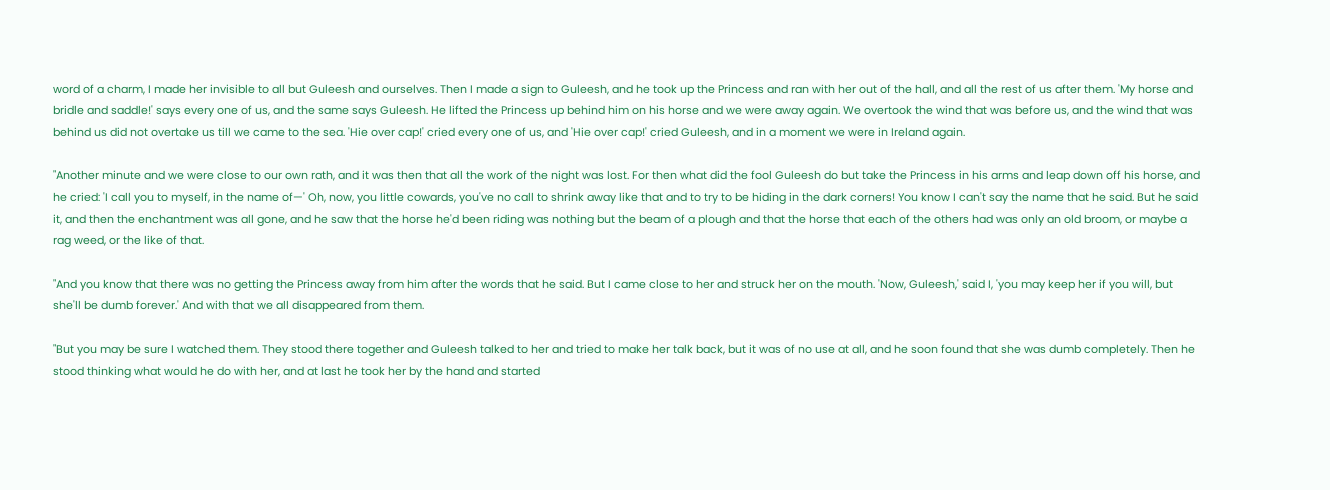word of a charm, I made her invisible to all but Guleesh and ourselves. Then I made a sign to Guleesh, and he took up the Princess and ran with her out of the hall, and all the rest of us after them. 'My horse and bridle and saddle!' says every one of us, and the same says Guleesh. He lifted the Princess up behind him on his horse and we were away again. We overtook the wind that was before us, and the wind that was behind us did not overtake us till we came to the sea. 'Hie over cap!' cried every one of us, and 'Hie over cap!' cried Guleesh, and in a moment we were in Ireland again.

"Another minute and we were close to our own rath, and it was then that all the work of the night was lost. For then what did the fool Guleesh do but take the Princess in his arms and leap down off his horse, and he cried: 'I call you to myself, in the name of—' Oh, now, you little cowards, you've no call to shrink away like that and to try to be hiding in the dark corners! You know I can't say the name that he said. But he said it, and then the enchantment was all gone, and he saw that the horse he'd been riding was nothing but the beam of a plough and that the horse that each of the others had was only an old broom, or maybe a rag weed, or the like of that.

"And you know that there was no getting the Princess away from him after the words that he said. But I came close to her and struck her on the mouth. 'Now, Guleesh,' said I, 'you may keep her if you will, but she'll be dumb forever.' And with that we all disappeared from them.

"But you may be sure I watched them. They stood there together and Guleesh talked to her and tried to make her talk back, but it was of no use at all, and he soon found that she was dumb completely. Then he stood thinking what would he do with her, and at last he took her by the hand and started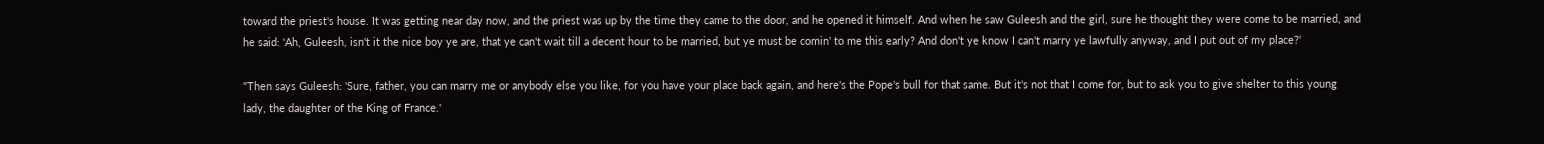toward the priest's house. It was getting near day now, and the priest was up by the time they came to the door, and he opened it himself. And when he saw Guleesh and the girl, sure he thought they were come to be married, and he said: 'Ah, Guleesh, isn't it the nice boy ye are, that ye can't wait till a decent hour to be married, but ye must be comin' to me this early? And don't ye know I can't marry ye lawfully anyway, and I put out of my place?'

"Then says Guleesh: 'Sure, father, you can marry me or anybody else you like, for you have your place back again, and here's the Pope's bull for that same. But it's not that I come for, but to ask you to give shelter to this young lady, the daughter of the King of France.'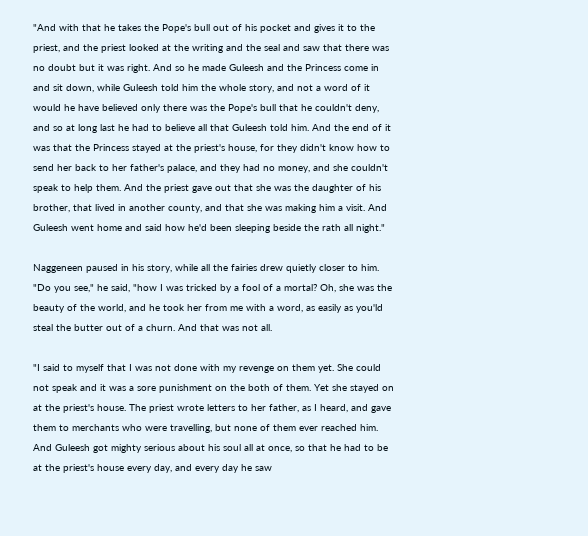"And with that he takes the Pope's bull out of his pocket and gives it to the priest, and the priest looked at the writing and the seal and saw that there was no doubt but it was right. And so he made Guleesh and the Princess come in and sit down, while Guleesh told him the whole story, and not a word of it would he have believed only there was the Pope's bull that he couldn't deny, and so at long last he had to believe all that Guleesh told him. And the end of it was that the Princess stayed at the priest's house, for they didn't know how to send her back to her father's palace, and they had no money, and she couldn't speak to help them. And the priest gave out that she was the daughter of his brother, that lived in another county, and that she was making him a visit. And Guleesh went home and said how he'd been sleeping beside the rath all night."

Naggeneen paused in his story, while all the fairies drew quietly closer to him. "Do you see," he said, "how I was tricked by a fool of a mortal? Oh, she was the beauty of the world, and he took her from me with a word, as easily as you'ld steal the butter out of a churn. And that was not all.

"I said to myself that I was not done with my revenge on them yet. She could not speak and it was a sore punishment on the both of them. Yet she stayed on at the priest's house. The priest wrote letters to her father, as I heard, and gave them to merchants who were travelling, but none of them ever reached him. And Guleesh got mighty serious about his soul all at once, so that he had to be at the priest's house every day, and every day he saw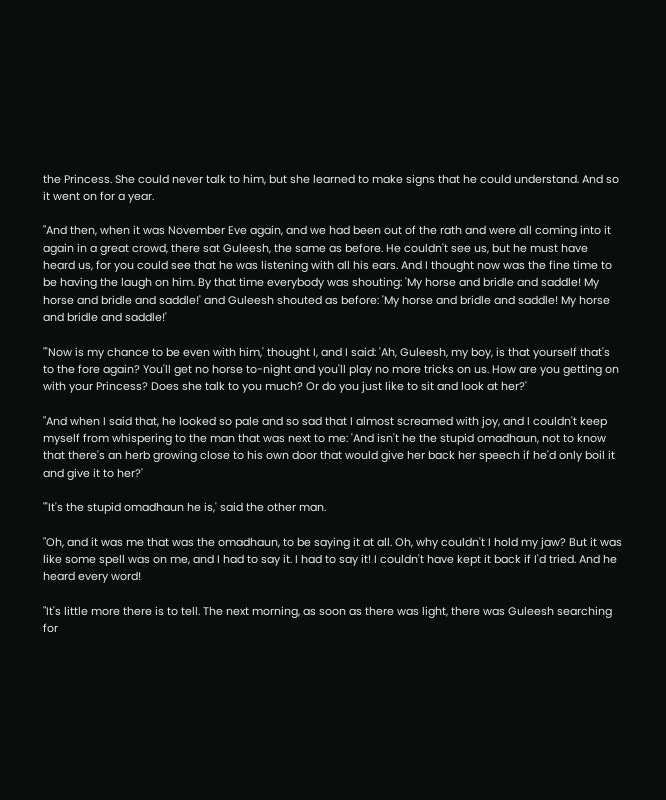the Princess. She could never talk to him, but she learned to make signs that he could understand. And so it went on for a year.

"And then, when it was November Eve again, and we had been out of the rath and were all coming into it again in a great crowd, there sat Guleesh, the same as before. He couldn't see us, but he must have heard us, for you could see that he was listening with all his ears. And I thought now was the fine time to be having the laugh on him. By that time everybody was shouting: 'My horse and bridle and saddle! My horse and bridle and saddle!' and Guleesh shouted as before: 'My horse and bridle and saddle! My horse and bridle and saddle!'

"'Now is my chance to be even with him,' thought I, and I said: 'Ah, Guleesh, my boy, is that yourself that's to the fore again? You'll get no horse to-night and you'll play no more tricks on us. How are you getting on with your Princess? Does she talk to you much? Or do you just like to sit and look at her?'

"And when I said that, he looked so pale and so sad that I almost screamed with joy, and I couldn't keep myself from whispering to the man that was next to me: 'And isn't he the stupid omadhaun, not to know that there's an herb growing close to his own door that would give her back her speech if he'd only boil it and give it to her?'

"'It's the stupid omadhaun he is,' said the other man.

"Oh, and it was me that was the omadhaun, to be saying it at all. Oh, why couldn't I hold my jaw? But it was like some spell was on me, and I had to say it. I had to say it! I couldn't have kept it back if I'd tried. And he heard every word!

"It's little more there is to tell. The next morning, as soon as there was light, there was Guleesh searching for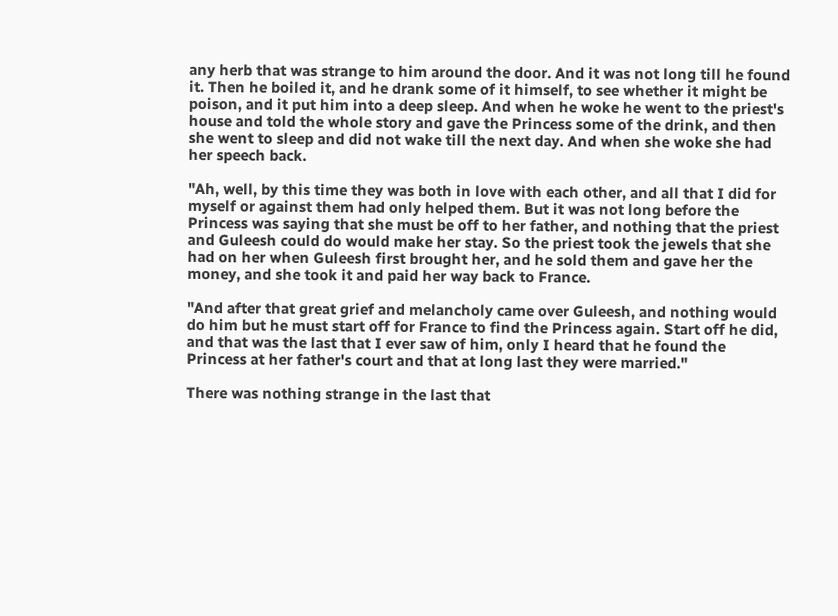any herb that was strange to him around the door. And it was not long till he found it. Then he boiled it, and he drank some of it himself, to see whether it might be poison, and it put him into a deep sleep. And when he woke he went to the priest's house and told the whole story and gave the Princess some of the drink, and then she went to sleep and did not wake till the next day. And when she woke she had her speech back.

"Ah, well, by this time they was both in love with each other, and all that I did for myself or against them had only helped them. But it was not long before the Princess was saying that she must be off to her father, and nothing that the priest and Guleesh could do would make her stay. So the priest took the jewels that she had on her when Guleesh first brought her, and he sold them and gave her the money, and she took it and paid her way back to France.

"And after that great grief and melancholy came over Guleesh, and nothing would do him but he must start off for France to find the Princess again. Start off he did, and that was the last that I ever saw of him, only I heard that he found the Princess at her father's court and that at long last they were married."

There was nothing strange in the last that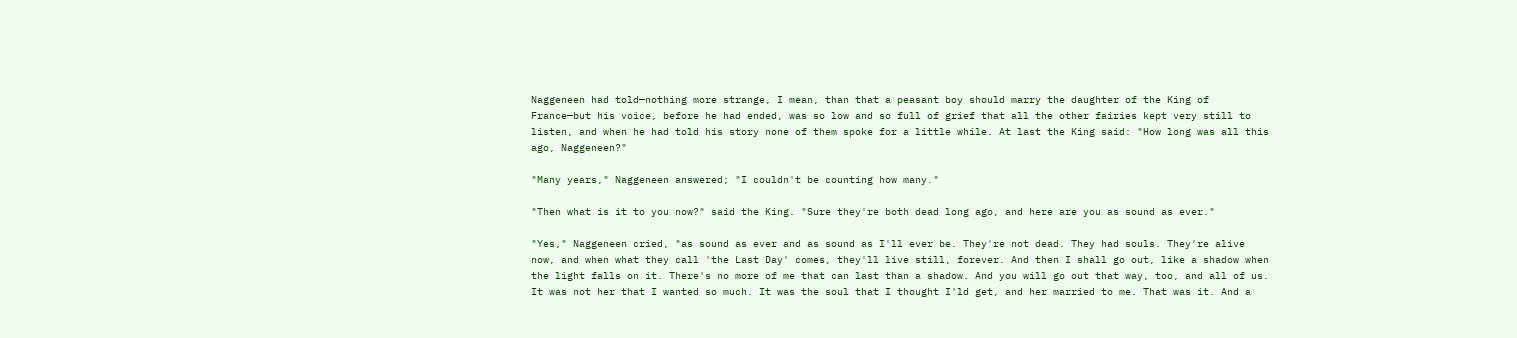Naggeneen had told—nothing more strange, I mean, than that a peasant boy should marry the daughter of the King of France—but his voice, before he had ended, was so low and so full of grief that all the other fairies kept very still to listen, and when he had told his story none of them spoke for a little while. At last the King said: "How long was all this ago, Naggeneen?"

"Many years," Naggeneen answered; "I couldn't be counting how many."

"Then what is it to you now?" said the King. "Sure they're both dead long ago, and here are you as sound as ever."

"Yes," Naggeneen cried, "as sound as ever and as sound as I'll ever be. They're not dead. They had souls. They're alive now, and when what they call 'the Last Day' comes, they'll live still, forever. And then I shall go out, like a shadow when the light falls on it. There's no more of me that can last than a shadow. And you will go out that way, too, and all of us. It was not her that I wanted so much. It was the soul that I thought I'ld get, and her married to me. That was it. And a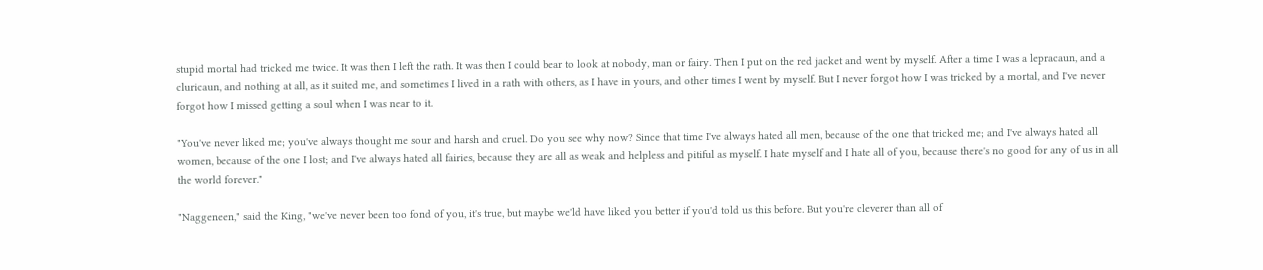stupid mortal had tricked me twice. It was then I left the rath. It was then I could bear to look at nobody, man or fairy. Then I put on the red jacket and went by myself. After a time I was a lepracaun, and a cluricaun, and nothing at all, as it suited me, and sometimes I lived in a rath with others, as I have in yours, and other times I went by myself. But I never forgot how I was tricked by a mortal, and I've never forgot how I missed getting a soul when I was near to it.

"You've never liked me; you've always thought me sour and harsh and cruel. Do you see why now? Since that time I've always hated all men, because of the one that tricked me; and I've always hated all women, because of the one I lost; and I've always hated all fairies, because they are all as weak and helpless and pitiful as myself. I hate myself and I hate all of you, because there's no good for any of us in all the world forever."

"Naggeneen," said the King, "we've never been too fond of you, it's true, but maybe we'ld have liked you better if you'd told us this before. But you're cleverer than all of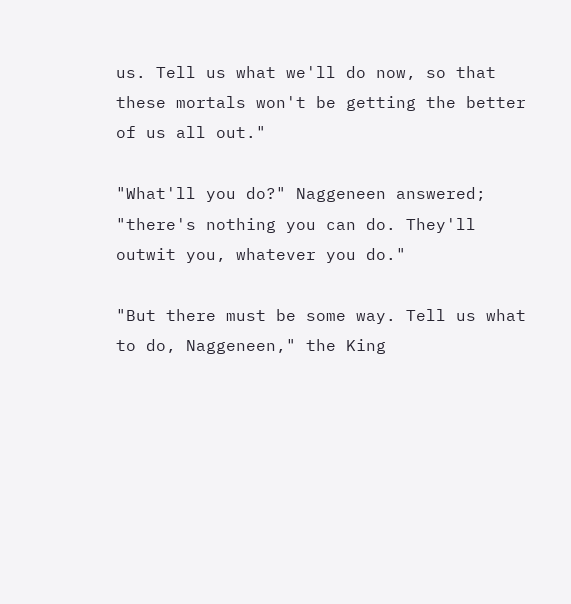us. Tell us what we'll do now, so that these mortals won't be getting the better of us all out."

"What'll you do?" Naggeneen answered; "there's nothing you can do. They'll outwit you, whatever you do."

"But there must be some way. Tell us what to do, Naggeneen," the King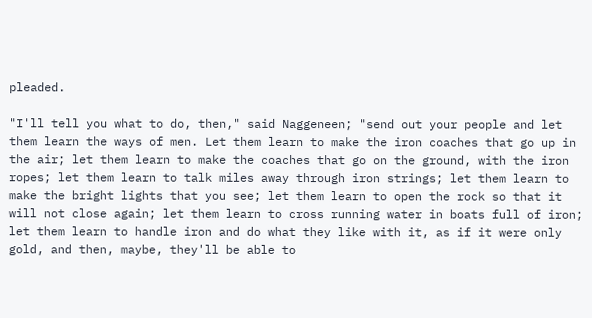pleaded.

"I'll tell you what to do, then," said Naggeneen; "send out your people and let them learn the ways of men. Let them learn to make the iron coaches that go up in the air; let them learn to make the coaches that go on the ground, with the iron ropes; let them learn to talk miles away through iron strings; let them learn to make the bright lights that you see; let them learn to open the rock so that it will not close again; let them learn to cross running water in boats full of iron; let them learn to handle iron and do what they like with it, as if it were only gold, and then, maybe, they'll be able to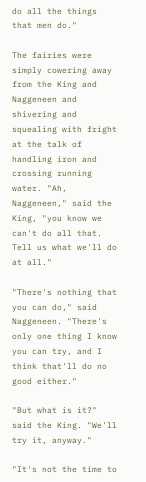do all the things that men do."

The fairies were simply cowering away from the King and Naggeneen and shivering and squealing with fright at the talk of handling iron and crossing running water. "Ah, Naggeneen," said the King, "you know we can't do all that. Tell us what we'll do at all."

"There's nothing that you can do," said Naggeneen. "There's only one thing I know you can try, and I think that'll do no good either."

"But what is it?" said the King. "We'll try it, anyway."

"It's not the time to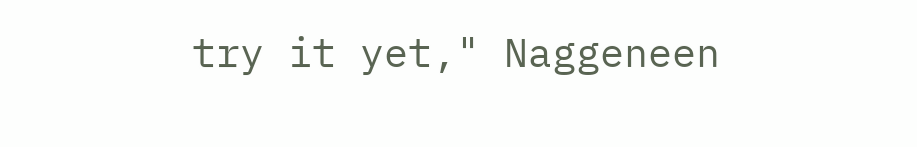try it yet," Naggeneen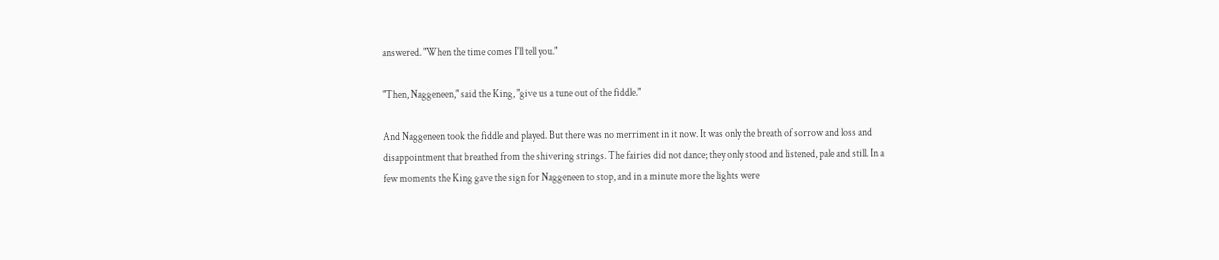answered. "When the time comes I'll tell you."

"Then, Naggeneen," said the King, "give us a tune out of the fiddle."

And Naggeneen took the fiddle and played. But there was no merriment in it now. It was only the breath of sorrow and loss and disappointment that breathed from the shivering strings. The fairies did not dance; they only stood and listened, pale and still. In a few moments the King gave the sign for Naggeneen to stop, and in a minute more the lights were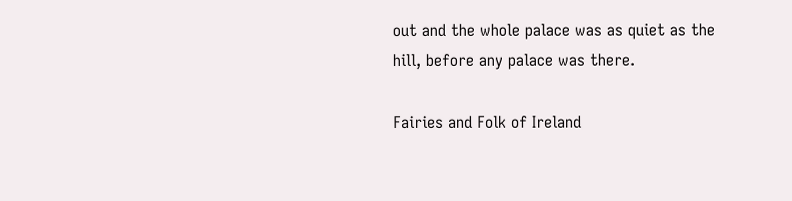out and the whole palace was as quiet as the hill, before any palace was there.

Fairies and Folk of Ireland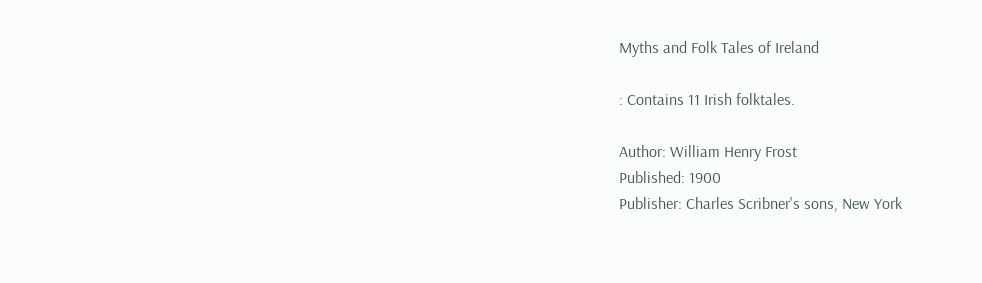Myths and Folk Tales of Ireland

: Contains 11 Irish folktales.

Author: William Henry Frost
Published: 1900
Publisher: Charles Scribner's sons, New York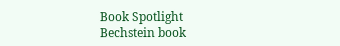Book Spotlight
Bechstein book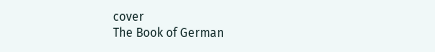cover
The Book of German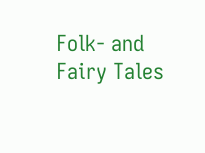Folk- and Fairy Tales